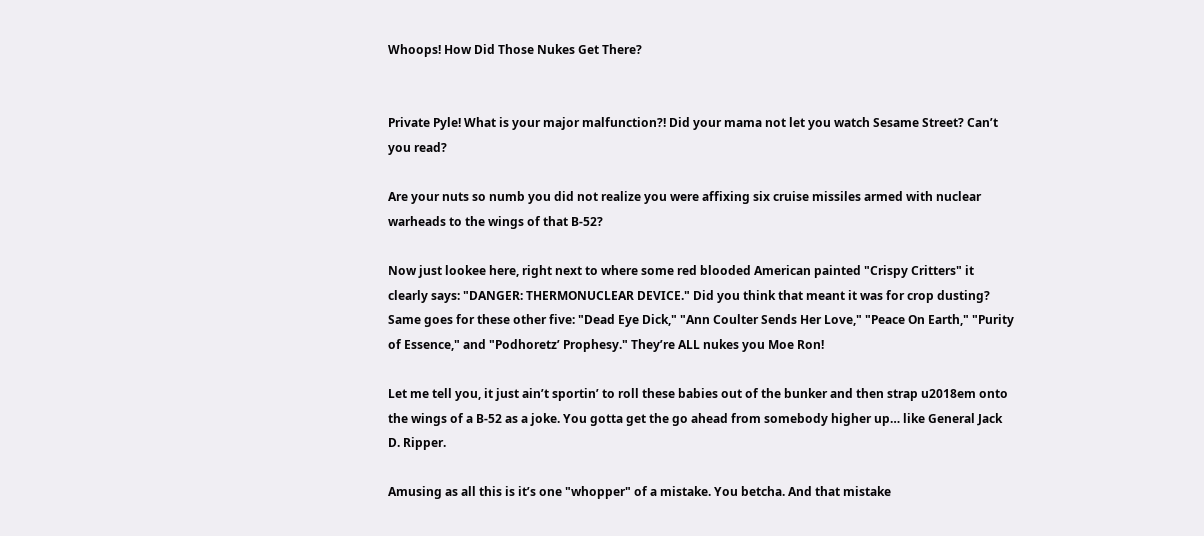Whoops! How Did Those Nukes Get There?


Private Pyle! What is your major malfunction?! Did your mama not let you watch Sesame Street? Can’t you read?

Are your nuts so numb you did not realize you were affixing six cruise missiles armed with nuclear warheads to the wings of that B-52?

Now just lookee here, right next to where some red blooded American painted "Crispy Critters" it clearly says: "DANGER: THERMONUCLEAR DEVICE." Did you think that meant it was for crop dusting? Same goes for these other five: "Dead Eye Dick," "Ann Coulter Sends Her Love," "Peace On Earth," "Purity of Essence," and "Podhoretz’ Prophesy." They’re ALL nukes you Moe Ron!

Let me tell you, it just ain’t sportin’ to roll these babies out of the bunker and then strap u2018em onto the wings of a B-52 as a joke. You gotta get the go ahead from somebody higher up… like General Jack D. Ripper.

Amusing as all this is it’s one "whopper" of a mistake. You betcha. And that mistake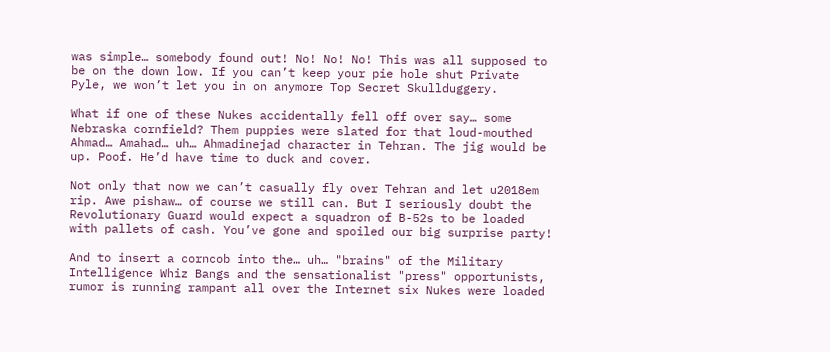was simple… somebody found out! No! No! No! This was all supposed to be on the down low. If you can’t keep your pie hole shut Private Pyle, we won’t let you in on anymore Top Secret Skullduggery.

What if one of these Nukes accidentally fell off over say… some Nebraska cornfield? Them puppies were slated for that loud-mouthed Ahmad… Amahad… uh… Ahmadinejad character in Tehran. The jig would be up. Poof. He’d have time to duck and cover.

Not only that now we can’t casually fly over Tehran and let u2018em rip. Awe pishaw… of course we still can. But I seriously doubt the Revolutionary Guard would expect a squadron of B-52s to be loaded with pallets of cash. You’ve gone and spoiled our big surprise party!

And to insert a corncob into the… uh… "brains" of the Military Intelligence Whiz Bangs and the sensationalist "press" opportunists, rumor is running rampant all over the Internet six Nukes were loaded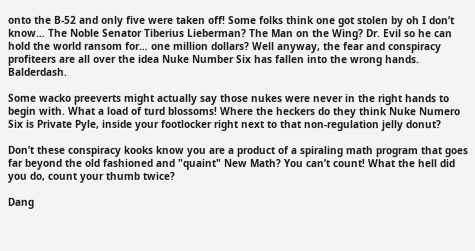onto the B-52 and only five were taken off! Some folks think one got stolen by oh I don’t know… The Noble Senator Tiberius Lieberman? The Man on the Wing? Dr. Evil so he can hold the world ransom for… one million dollars? Well anyway, the fear and conspiracy profiteers are all over the idea Nuke Number Six has fallen into the wrong hands. Balderdash.

Some wacko preeverts might actually say those nukes were never in the right hands to begin with. What a load of turd blossoms! Where the heckers do they think Nuke Numero Six is Private Pyle, inside your footlocker right next to that non-regulation jelly donut?

Don’t these conspiracy kooks know you are a product of a spiraling math program that goes far beyond the old fashioned and "quaint" New Math? You can’t count! What the hell did you do, count your thumb twice?

Dang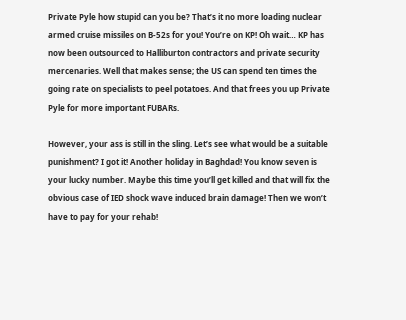Private Pyle how stupid can you be? That’s it no more loading nuclear armed cruise missiles on B-52s for you! You’re on KP! Oh wait… KP has now been outsourced to Halliburton contractors and private security mercenaries. Well that makes sense; the US can spend ten times the going rate on specialists to peel potatoes. And that frees you up Private Pyle for more important FUBARs.

However, your ass is still in the sling. Let’s see what would be a suitable punishment? I got it! Another holiday in Baghdad! You know seven is your lucky number. Maybe this time you’ll get killed and that will fix the obvious case of IED shock wave induced brain damage! Then we won’t have to pay for your rehab!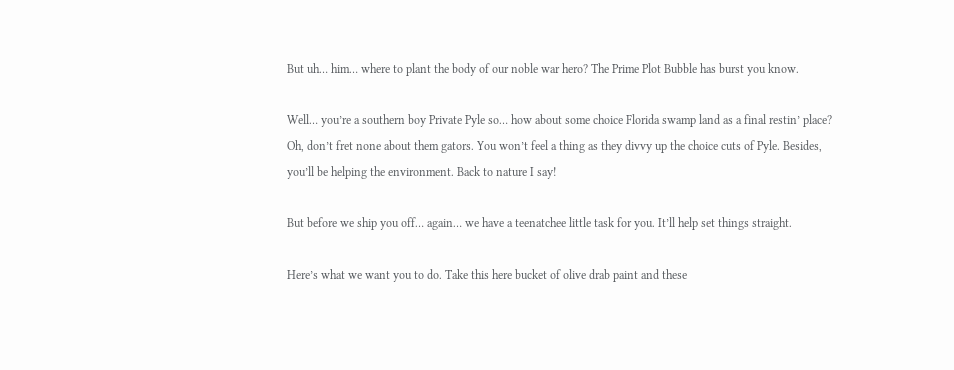But uh… him… where to plant the body of our noble war hero? The Prime Plot Bubble has burst you know.

Well… you’re a southern boy Private Pyle so… how about some choice Florida swamp land as a final restin’ place? Oh, don’t fret none about them gators. You won’t feel a thing as they divvy up the choice cuts of Pyle. Besides, you’ll be helping the environment. Back to nature I say!

But before we ship you off… again… we have a teenatchee little task for you. It’ll help set things straight.

Here’s what we want you to do. Take this here bucket of olive drab paint and these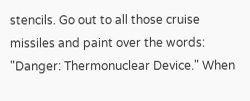stencils. Go out to all those cruise missiles and paint over the words: "Danger: Thermonuclear Device." When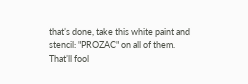that’s done, take this white paint and stencil: "PROZAC" on all of them. That’ll fool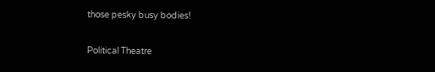those pesky busy bodies!

Political Theatre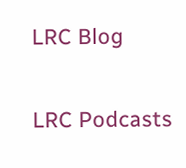LRC Blog

LRC Podcasts